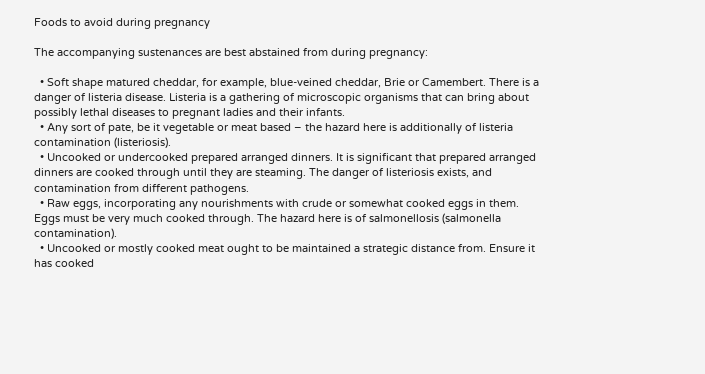Foods to avoid during pregnancy

The accompanying sustenances are best abstained from during pregnancy:

  • Soft shape matured cheddar, for example, blue-veined cheddar, Brie or Camembert. There is a danger of listeria disease. Listeria is a gathering of microscopic organisms that can bring about possibly lethal diseases to pregnant ladies and their infants.
  • Any sort of pate, be it vegetable or meat based – the hazard here is additionally of listeria contamination (listeriosis).
  • Uncooked or undercooked prepared arranged dinners. It is significant that prepared arranged dinners are cooked through until they are steaming. The danger of listeriosis exists, and contamination from different pathogens.
  • Raw eggs, incorporating any nourishments with crude or somewhat cooked eggs in them. Eggs must be very much cooked through. The hazard here is of salmonellosis (salmonella contamination).
  • Uncooked or mostly cooked meat ought to be maintained a strategic distance from. Ensure it has cooked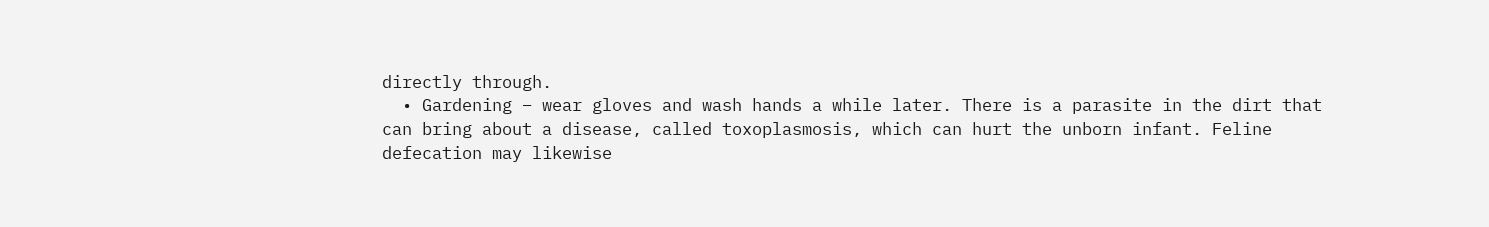directly through.
  • Gardening – wear gloves and wash hands a while later. There is a parasite in the dirt that can bring about a disease, called toxoplasmosis, which can hurt the unborn infant. Feline defecation may likewise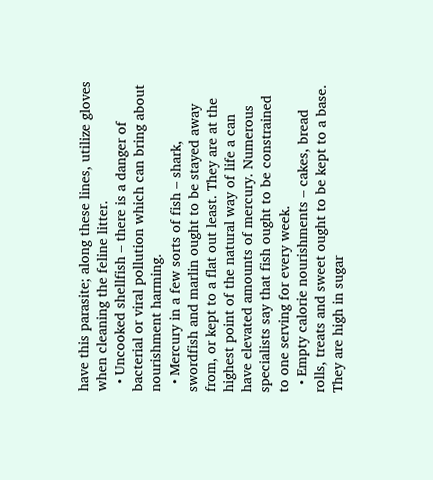have this parasite; along these lines, utilize gloves when cleaning the feline litter.
  • Uncooked shellfish – there is a danger of bacterial or viral pollution which can bring about nourishment harming.
  • Mercury in a few sorts of fish – shark, swordfish and marlin ought to be stayed away from, or kept to a flat out least. They are at the highest point of the natural way of life a can have elevated amounts of mercury. Numerous specialists say that fish ought to be constrained to one serving for every week.
  • Empty calorie nourishments – cakes, bread rolls, treats and sweet ought to be kept to a base. They are high in sugar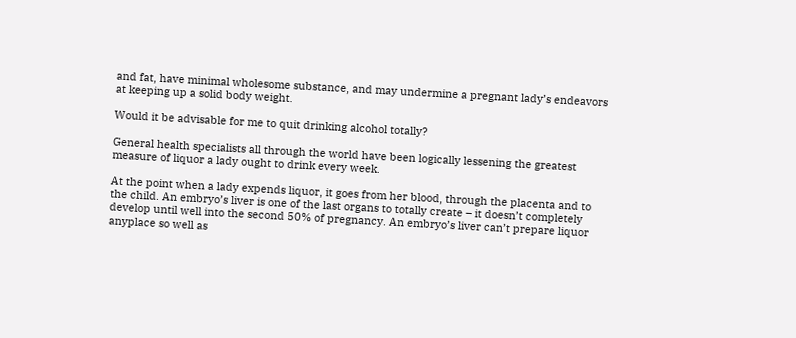and fat, have minimal wholesome substance, and may undermine a pregnant lady’s endeavors at keeping up a solid body weight.

Would it be advisable for me to quit drinking alcohol totally?

General health specialists all through the world have been logically lessening the greatest measure of liquor a lady ought to drink every week.

At the point when a lady expends liquor, it goes from her blood, through the placenta and to the child. An embryo’s liver is one of the last organs to totally create – it doesn’t completely develop until well into the second 50% of pregnancy. An embryo’s liver can’t prepare liquor anyplace so well as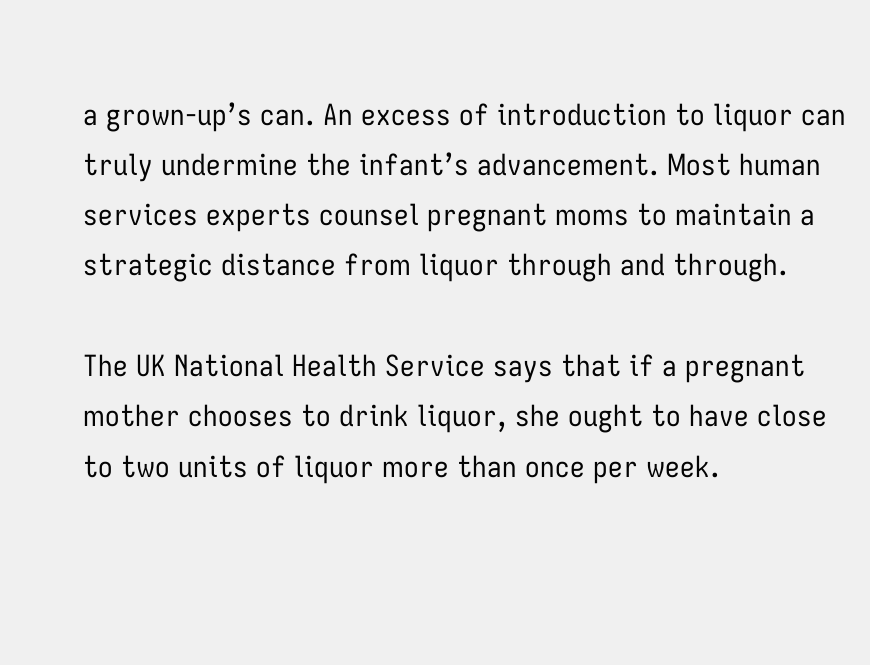a grown-up’s can. An excess of introduction to liquor can truly undermine the infant’s advancement. Most human services experts counsel pregnant moms to maintain a strategic distance from liquor through and through.

The UK National Health Service says that if a pregnant mother chooses to drink liquor, she ought to have close to two units of liquor more than once per week.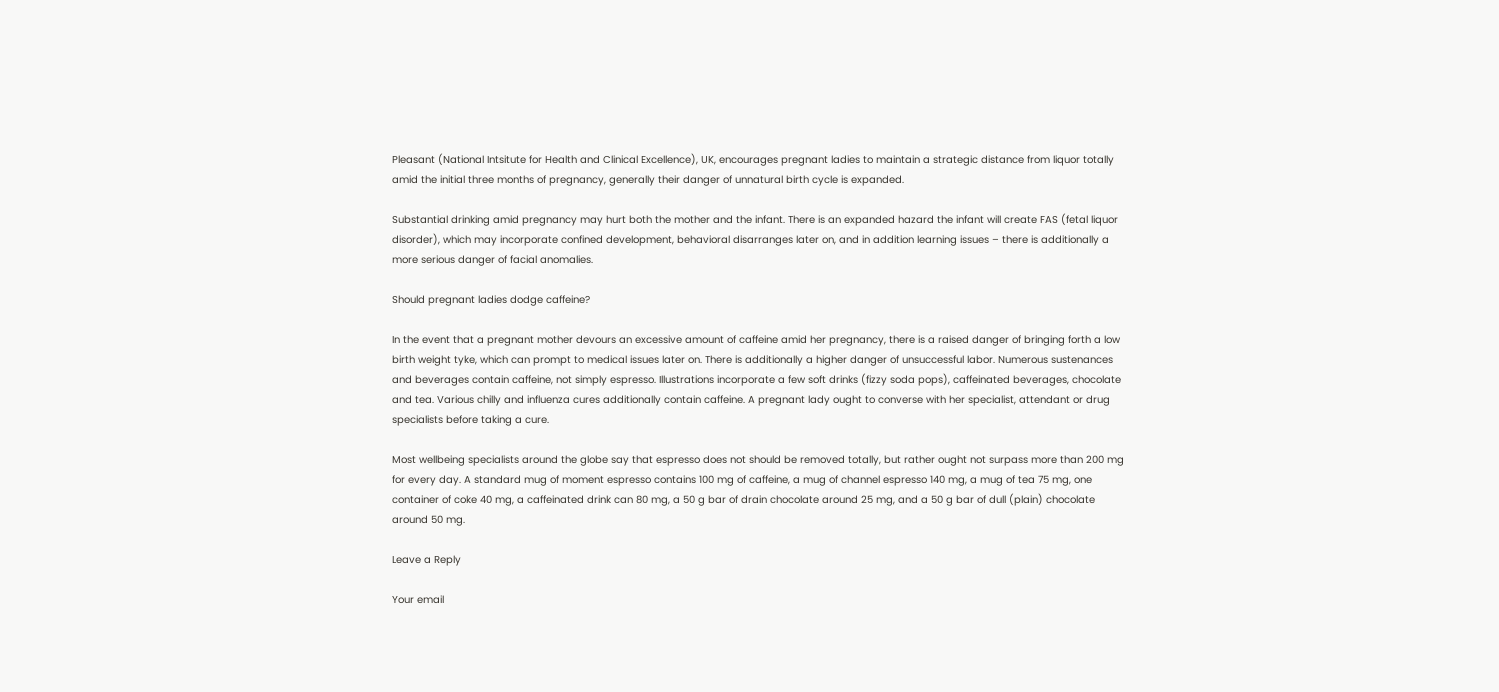Pleasant (National Intsitute for Health and Clinical Excellence), UK, encourages pregnant ladies to maintain a strategic distance from liquor totally amid the initial three months of pregnancy, generally their danger of unnatural birth cycle is expanded.

Substantial drinking amid pregnancy may hurt both the mother and the infant. There is an expanded hazard the infant will create FAS (fetal liquor disorder), which may incorporate confined development, behavioral disarranges later on, and in addition learning issues – there is additionally a more serious danger of facial anomalies.

Should pregnant ladies dodge caffeine?

In the event that a pregnant mother devours an excessive amount of caffeine amid her pregnancy, there is a raised danger of bringing forth a low birth weight tyke, which can prompt to medical issues later on. There is additionally a higher danger of unsuccessful labor. Numerous sustenances and beverages contain caffeine, not simply espresso. Illustrations incorporate a few soft drinks (fizzy soda pops), caffeinated beverages, chocolate and tea. Various chilly and influenza cures additionally contain caffeine. A pregnant lady ought to converse with her specialist, attendant or drug specialists before taking a cure.

Most wellbeing specialists around the globe say that espresso does not should be removed totally, but rather ought not surpass more than 200 mg for every day. A standard mug of moment espresso contains 100 mg of caffeine, a mug of channel espresso 140 mg, a mug of tea 75 mg, one container of coke 40 mg, a caffeinated drink can 80 mg, a 50 g bar of drain chocolate around 25 mg, and a 50 g bar of dull (plain) chocolate around 50 mg.

Leave a Reply

Your email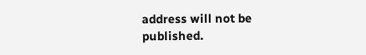address will not be published.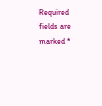Required fields are marked *